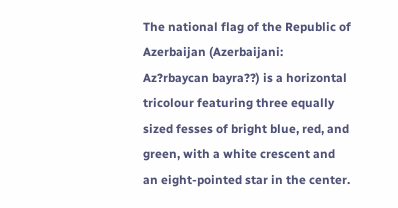The national flag of the Republic of Azerbaijan (Azerbaijani: Az?rbaycan bayra??) is a horizontal tricolour featuring three equally sized fesses of bright blue, red, and green, with a white crescent and an eight-pointed star in the center.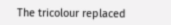The tricolour replaced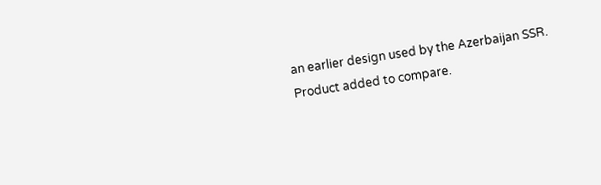an earlier design used by the Azerbaijan SSR.
Product added to compare.